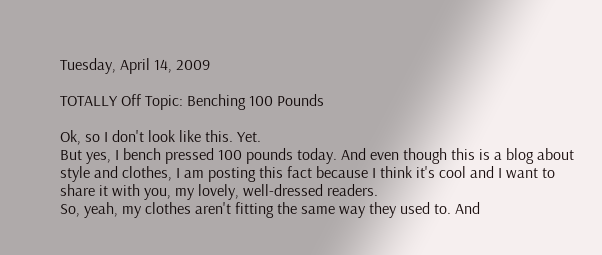Tuesday, April 14, 2009

TOTALLY Off Topic: Benching 100 Pounds

Ok, so I don't look like this. Yet.
But yes, I bench pressed 100 pounds today. And even though this is a blog about style and clothes, I am posting this fact because I think it's cool and I want to share it with you, my lovely, well-dressed readers.
So, yeah, my clothes aren't fitting the same way they used to. And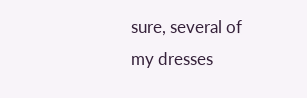sure, several of my dresses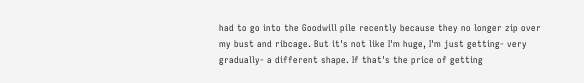had to go into the Goodwill pile recently because they no longer zip over my bust and ribcage. But it's not like I'm huge, I'm just getting- very gradually- a different shape. If that's the price of getting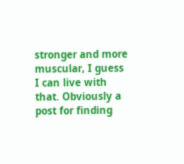stronger and more muscular, I guess I can live with that. Obviously a post for finding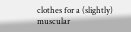clothes for a (slightly) muscular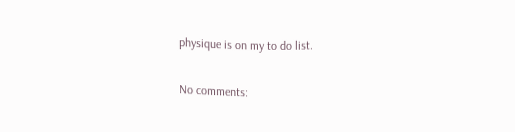physique is on my to do list.

No comments: